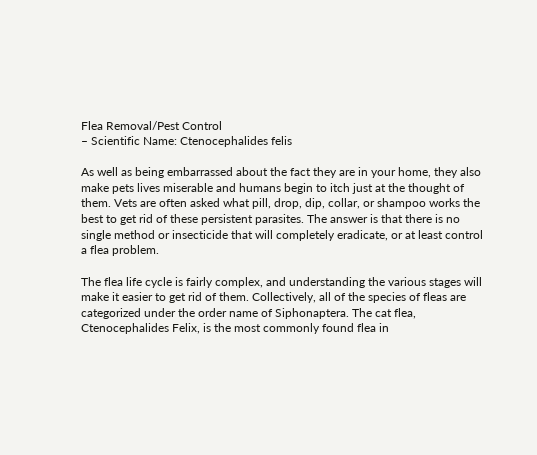Flea Removal/Pest Control
– Scientific Name: Ctenocephalides felis

As well as being embarrassed about the fact they are in your home, they also make pets lives miserable and humans begin to itch just at the thought of them. Vets are often asked what pill, drop, dip, collar, or shampoo works the best to get rid of these persistent parasites. The answer is that there is no single method or insecticide that will completely eradicate, or at least control a flea problem.

The flea life cycle is fairly complex, and understanding the various stages will make it easier to get rid of them. Collectively, all of the species of fleas are categorized under the order name of Siphonaptera. The cat flea, Ctenocephalides Felix, is the most commonly found flea in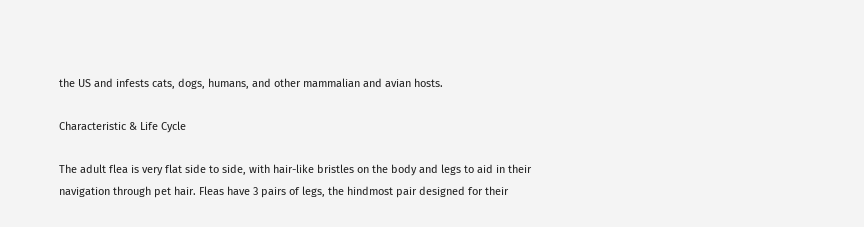the US and infests cats, dogs, humans, and other mammalian and avian hosts.

Characteristic & Life Cycle

The adult flea is very flat side to side, with hair-like bristles on the body and legs to aid in their navigation through pet hair. Fleas have 3 pairs of legs, the hindmost pair designed for their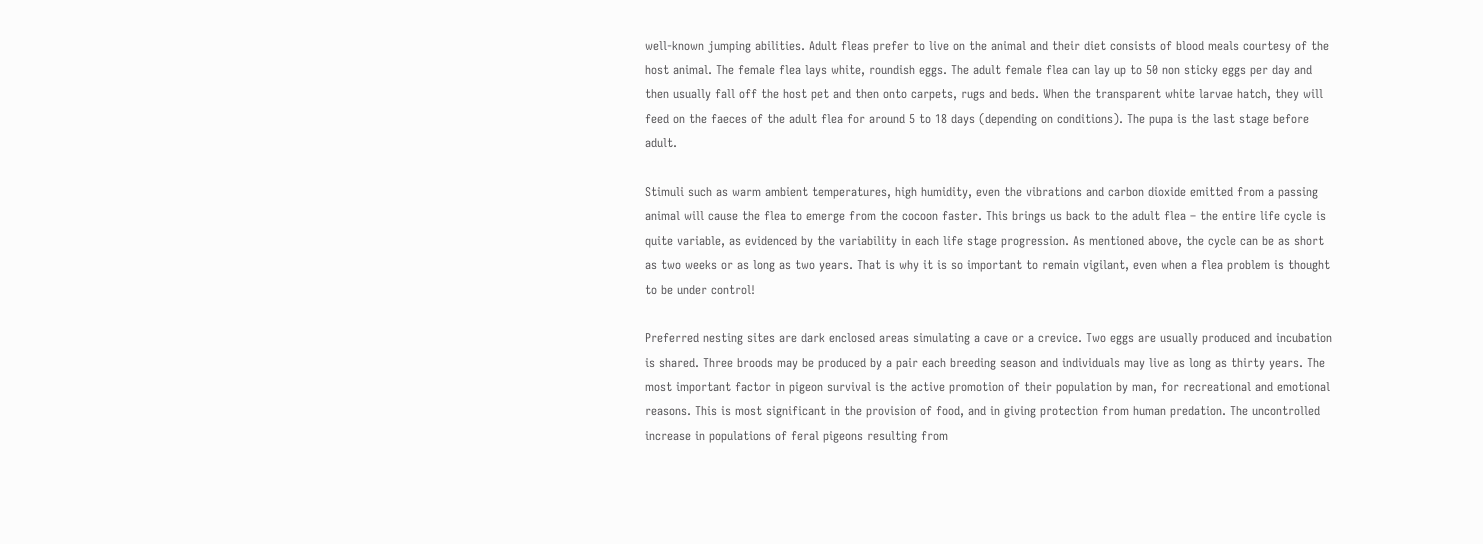well-known jumping abilities. Adult fleas prefer to live on the animal and their diet consists of blood meals courtesy of the host animal. The female flea lays white, roundish eggs. The adult female flea can lay up to 50 non sticky eggs per day and then usually fall off the host pet and then onto carpets, rugs and beds. When the transparent white larvae hatch, they will feed on the faeces of the adult flea for around 5 to 18 days (depending on conditions). The pupa is the last stage before adult.

Stimuli such as warm ambient temperatures, high humidity, even the vibrations and carbon dioxide emitted from a passing animal will cause the flea to emerge from the cocoon faster. This brings us back to the adult flea – the entire life cycle is quite variable, as evidenced by the variability in each life stage progression. As mentioned above, the cycle can be as short as two weeks or as long as two years. That is why it is so important to remain vigilant, even when a flea problem is thought to be under control!

Preferred nesting sites are dark enclosed areas simulating a cave or a crevice. Two eggs are usually produced and incubation is shared. Three broods may be produced by a pair each breeding season and individuals may live as long as thirty years. The most important factor in pigeon survival is the active promotion of their population by man, for recreational and emotional reasons. This is most significant in the provision of food, and in giving protection from human predation. The uncontrolled increase in populations of feral pigeons resulting from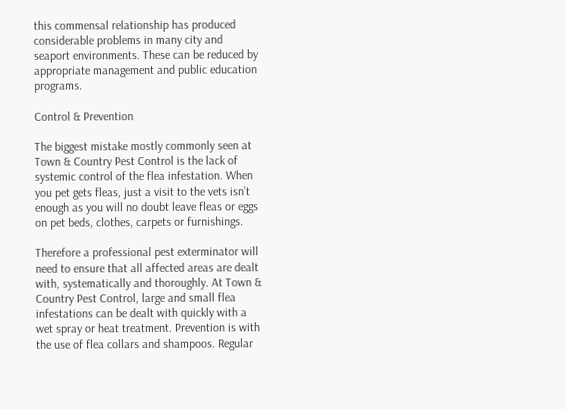this commensal relationship has produced considerable problems in many city and seaport environments. These can be reduced by appropriate management and public education programs.

Control & Prevention

The biggest mistake mostly commonly seen at Town & Country Pest Control is the lack of systemic control of the flea infestation. When you pet gets fleas, just a visit to the vets isn’t enough as you will no doubt leave fleas or eggs on pet beds, clothes, carpets or furnishings.

Therefore a professional pest exterminator will need to ensure that all affected areas are dealt with, systematically and thoroughly. At Town & Country Pest Control, large and small flea infestations can be dealt with quickly with a wet spray or heat treatment. Prevention is with the use of flea collars and shampoos. Regular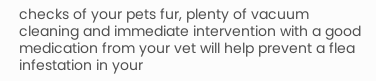checks of your pets fur, plenty of vacuum cleaning and immediate intervention with a good medication from your vet will help prevent a flea infestation in your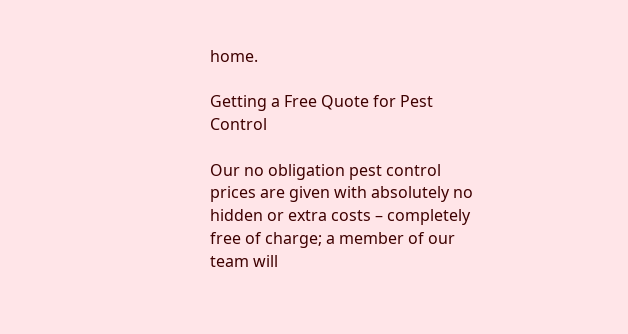home.

Getting a Free Quote for Pest Control

Our no obligation pest control prices are given with absolutely no hidden or extra costs – completely free of charge; a member of our team will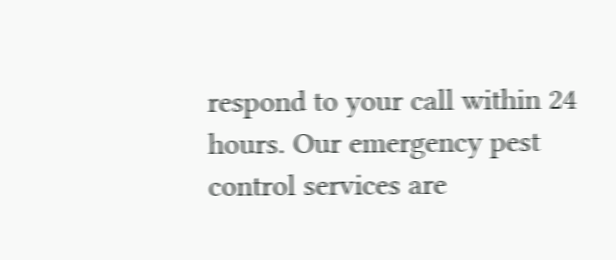respond to your call within 24 hours. Our emergency pest control services are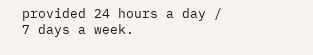provided 24 hours a day / 7 days a week.